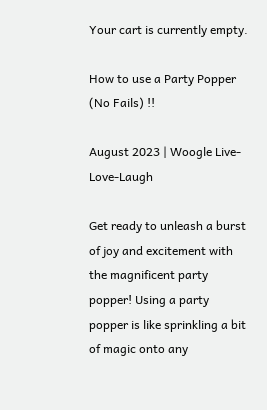Your cart is currently empty.

How to use a Party Popper (No Fails) !!

August 2023 | Woogle Live-Love-Laugh

Get ready to unleash a burst of joy and excitement with the magnificent party popper! Using a party popper is like sprinkling a bit of magic onto any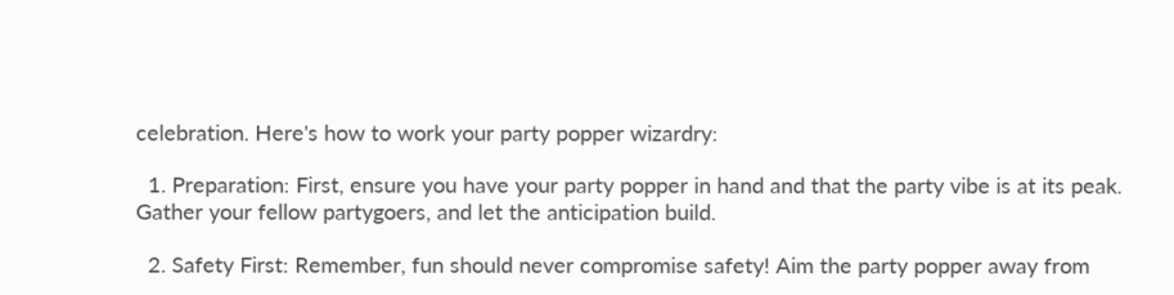celebration. Here's how to work your party popper wizardry:

  1. Preparation: First, ensure you have your party popper in hand and that the party vibe is at its peak. Gather your fellow partygoers, and let the anticipation build.

  2. Safety First: Remember, fun should never compromise safety! Aim the party popper away from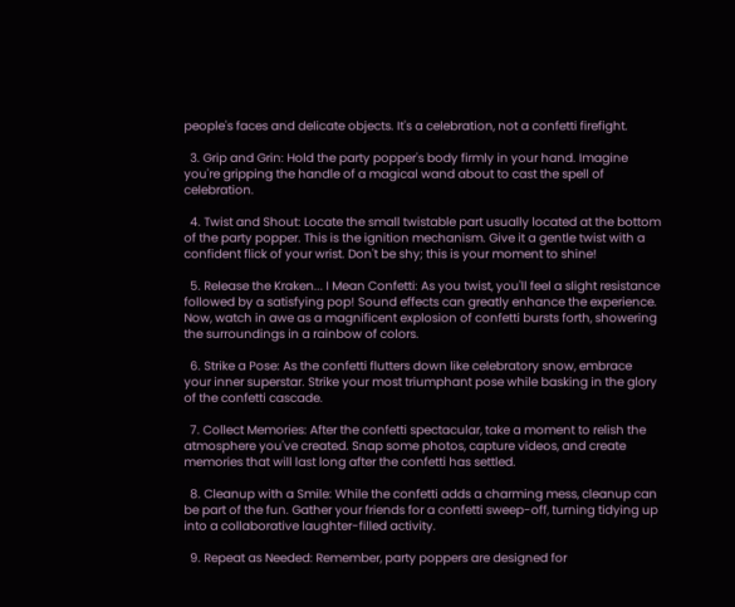people's faces and delicate objects. It's a celebration, not a confetti firefight.

  3. Grip and Grin: Hold the party popper's body firmly in your hand. Imagine you're gripping the handle of a magical wand about to cast the spell of celebration.

  4. Twist and Shout: Locate the small twistable part usually located at the bottom of the party popper. This is the ignition mechanism. Give it a gentle twist with a confident flick of your wrist. Don't be shy; this is your moment to shine!

  5. Release the Kraken... I Mean Confetti: As you twist, you'll feel a slight resistance followed by a satisfying pop! Sound effects can greatly enhance the experience. Now, watch in awe as a magnificent explosion of confetti bursts forth, showering the surroundings in a rainbow of colors.

  6. Strike a Pose: As the confetti flutters down like celebratory snow, embrace your inner superstar. Strike your most triumphant pose while basking in the glory of the confetti cascade.

  7. Collect Memories: After the confetti spectacular, take a moment to relish the atmosphere you've created. Snap some photos, capture videos, and create memories that will last long after the confetti has settled.

  8. Cleanup with a Smile: While the confetti adds a charming mess, cleanup can be part of the fun. Gather your friends for a confetti sweep-off, turning tidying up into a collaborative laughter-filled activity.

  9. Repeat as Needed: Remember, party poppers are designed for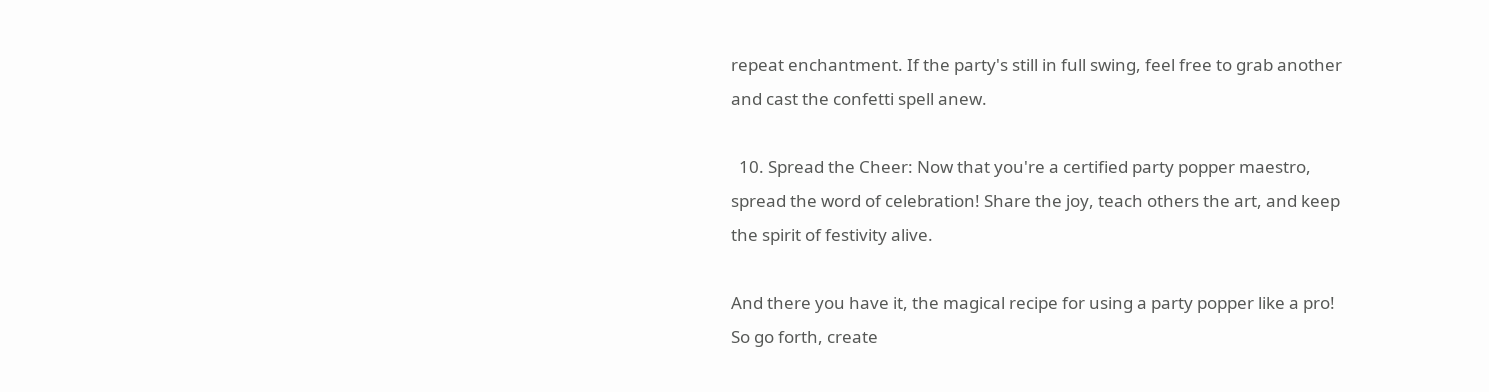repeat enchantment. If the party's still in full swing, feel free to grab another and cast the confetti spell anew.

  10. Spread the Cheer: Now that you're a certified party popper maestro, spread the word of celebration! Share the joy, teach others the art, and keep the spirit of festivity alive.

And there you have it, the magical recipe for using a party popper like a pro! So go forth, create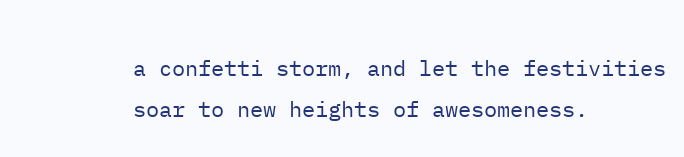a confetti storm, and let the festivities soar to new heights of awesomeness.